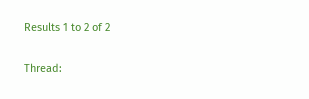Results 1 to 2 of 2

Thread: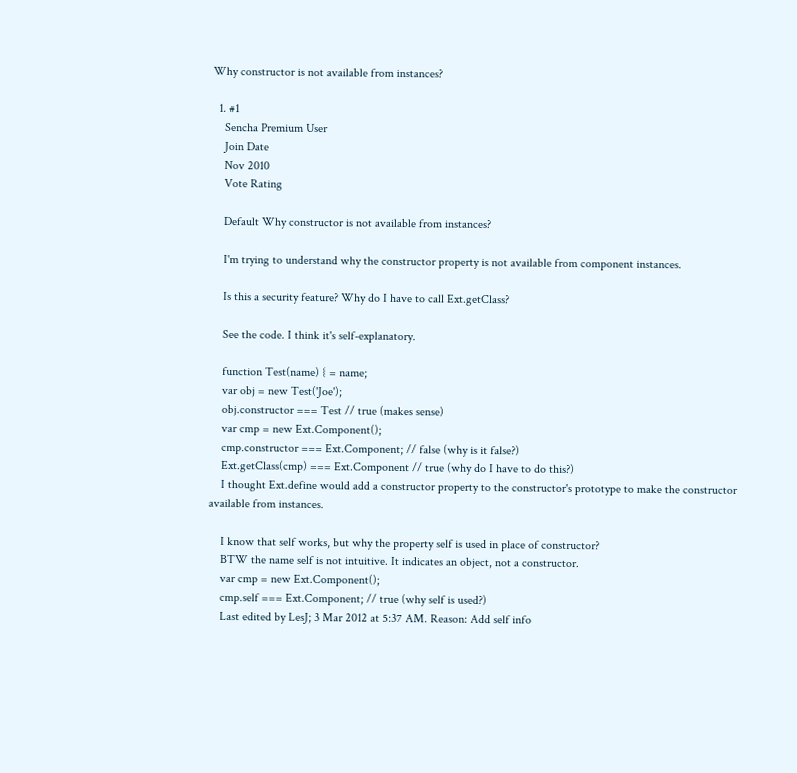Why constructor is not available from instances?

  1. #1
    Sencha Premium User
    Join Date
    Nov 2010
    Vote Rating

    Default Why constructor is not available from instances?

    I'm trying to understand why the constructor property is not available from component instances.

    Is this a security feature? Why do I have to call Ext.getClass?

    See the code. I think it's self-explanatory.

    function Test(name) { = name;
    var obj = new Test('Joe');
    obj.constructor === Test // true (makes sense)
    var cmp = new Ext.Component();
    cmp.constructor === Ext.Component; // false (why is it false?)
    Ext.getClass(cmp) === Ext.Component // true (why do I have to do this?)
    I thought Ext.define would add a constructor property to the constructor's prototype to make the constructor available from instances.

    I know that self works, but why the property self is used in place of constructor?
    BTW the name self is not intuitive. It indicates an object, not a constructor.
    var cmp = new Ext.Component();
    cmp.self === Ext.Component; // true (why self is used?)
    Last edited by LesJ; 3 Mar 2012 at 5:37 AM. Reason: Add self info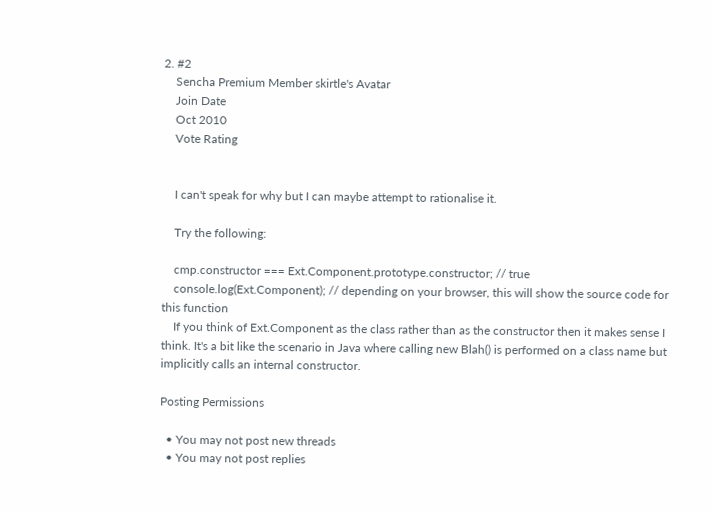2. #2
    Sencha Premium Member skirtle's Avatar
    Join Date
    Oct 2010
    Vote Rating


    I can't speak for why but I can maybe attempt to rationalise it.

    Try the following:

    cmp.constructor === Ext.Component.prototype.constructor; // true
    console.log(Ext.Component); // depending on your browser, this will show the source code for this function
    If you think of Ext.Component as the class rather than as the constructor then it makes sense I think. It's a bit like the scenario in Java where calling new Blah() is performed on a class name but implicitly calls an internal constructor.

Posting Permissions

  • You may not post new threads
  • You may not post replies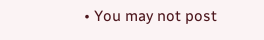• You may not post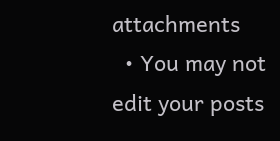attachments
  • You may not edit your posts